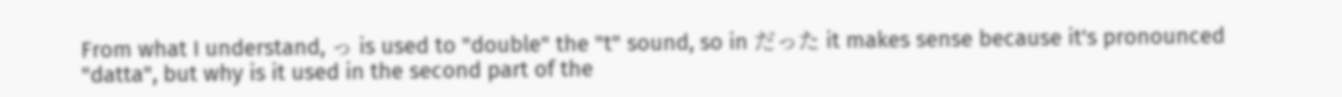From what I understand, っ is used to "double" the "t" sound, so in だった it makes sense because it's pronounced "datta", but why is it used in the second part of the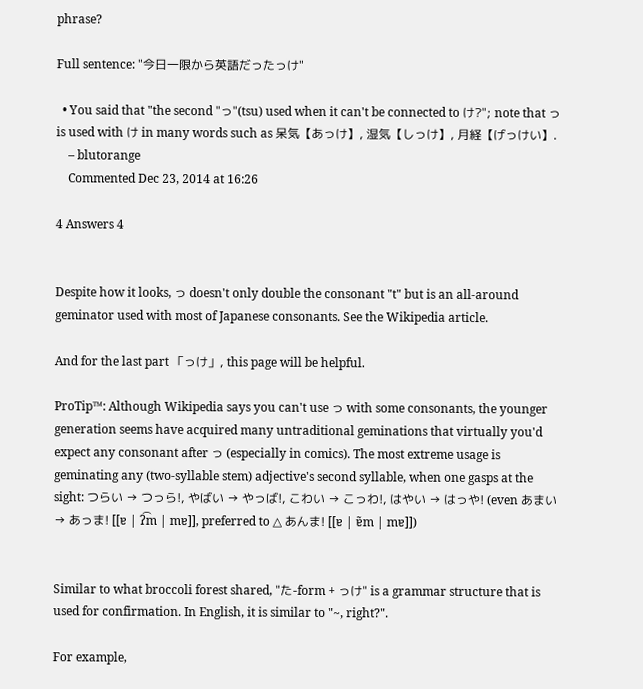phrase?

Full sentence: "今日一限から英語だったっけ"

  • You said that "the second "っ"(tsu) used when it can't be connected to け?"; note that っ is used with け in many words such as 呆気【あっけ】, 湿気【しっけ】, 月経【げっけい】.
    – blutorange
    Commented Dec 23, 2014 at 16:26

4 Answers 4


Despite how it looks, っ doesn't only double the consonant "t" but is an all-around geminator used with most of Japanese consonants. See the Wikipedia article.

And for the last part 「っけ」, this page will be helpful.

ProTip™: Although Wikipedia says you can't use っ with some consonants, the younger generation seems have acquired many untraditional geminations that virtually you'd expect any consonant after っ (especially in comics). The most extreme usage is geminating any (two-syllable stem) adjective's second syllable, when one gasps at the sight: つらい → つっら!, やばい → やっば!, こわい → こっわ!, はやい → はっや! (even あまい → あっま! [[ɐ | ʔ͡m | mɐ]], preferred to △ あんま! [[ɐ | ɐ̃m | mɐ]])


Similar to what broccoli forest shared, "た-form + っけ" is a grammar structure that is used for confirmation. In English, it is similar to "~, right?".

For example,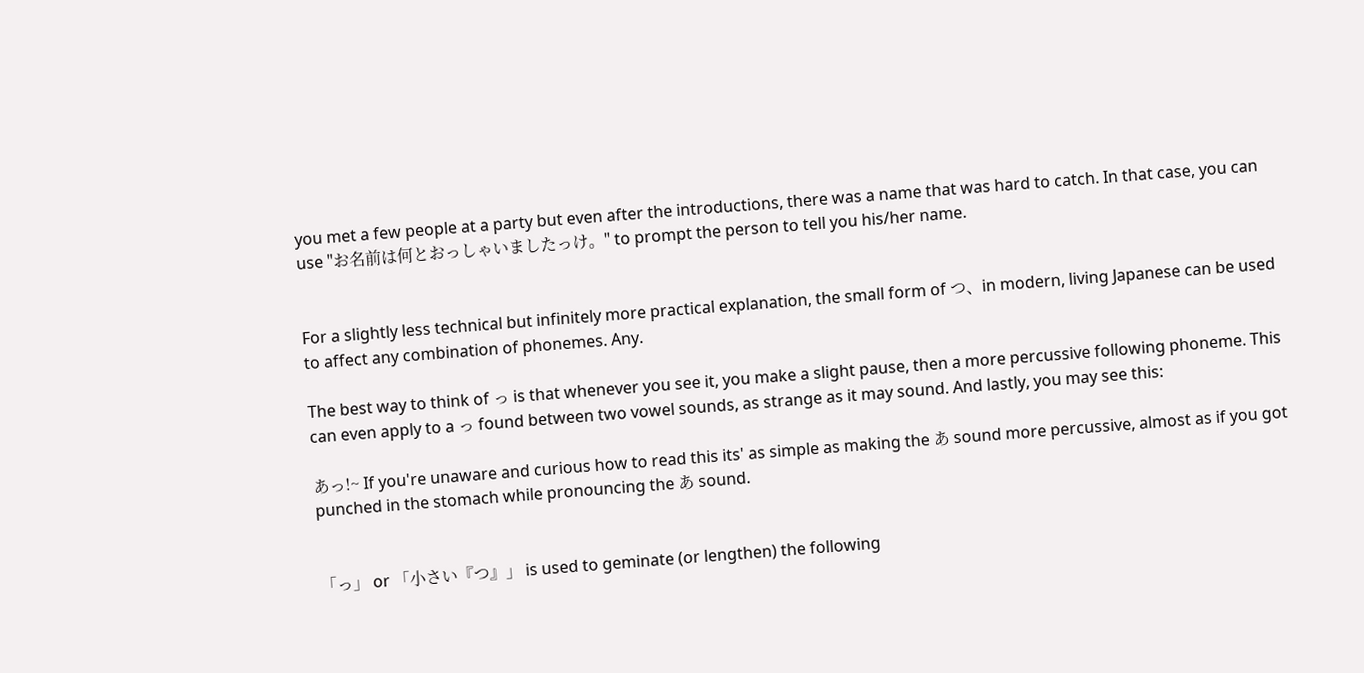you met a few people at a party but even after the introductions, there was a name that was hard to catch. In that case, you can use "お名前は何とおっしゃいましたっけ。" to prompt the person to tell you his/her name.


For a slightly less technical but infinitely more practical explanation, the small form of つ、in modern, living Japanese can be used to affect any combination of phonemes. Any.

The best way to think of っ is that whenever you see it, you make a slight pause, then a more percussive following phoneme. This can even apply to a っ found between two vowel sounds, as strange as it may sound. And lastly, you may see this:

あっ!~ If you're unaware and curious how to read this its' as simple as making the あ sound more percussive, almost as if you got punched in the stomach while pronouncing the あ sound.


「っ」 or 「小さい『つ』」 is used to geminate (or lengthen) the following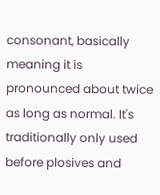consonant, basically meaning it is pronounced about twice as long as normal. It's traditionally only used before plosives and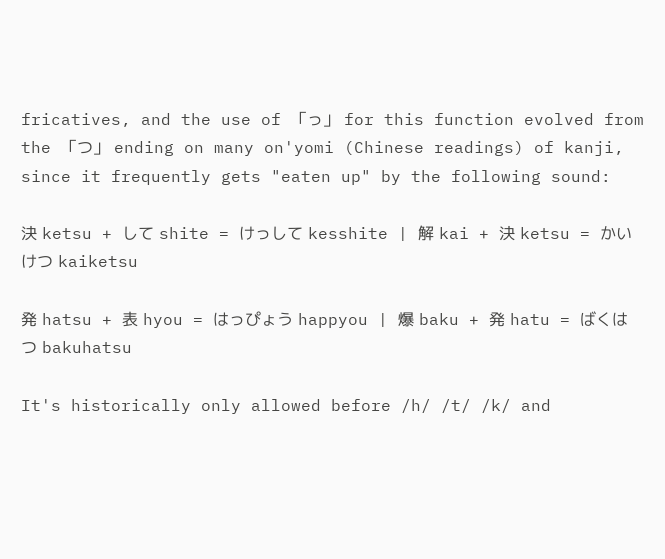fricatives, and the use of 「っ」 for this function evolved from the 「つ」 ending on many on'yomi (Chinese readings) of kanji, since it frequently gets "eaten up" by the following sound:

決 ketsu + して shite = けっして kesshite | 解 kai + 決 ketsu = かいけつ kaiketsu

発 hatsu + 表 hyou = はっぴょう happyou | 爆 baku + 発 hatu = ばくはつ bakuhatsu

It's historically only allowed before /h/ /t/ /k/ and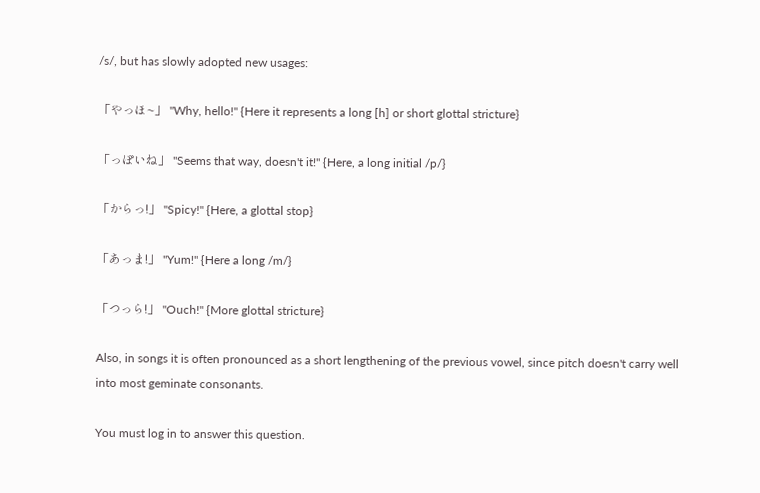/s/, but has slowly adopted new usages:

「やっほ~」 "Why, hello!" {Here it represents a long [h] or short glottal stricture}

「っぽいね」 "Seems that way, doesn't it!" {Here, a long initial /p/}

「からっ!」 "Spicy!" {Here, a glottal stop}

「あっま!」 "Yum!" {Here a long /m/}

「つっら!」 "Ouch!" {More glottal stricture}

Also, in songs it is often pronounced as a short lengthening of the previous vowel, since pitch doesn't carry well into most geminate consonants.

You must log in to answer this question.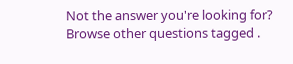Not the answer you're looking for? Browse other questions tagged .